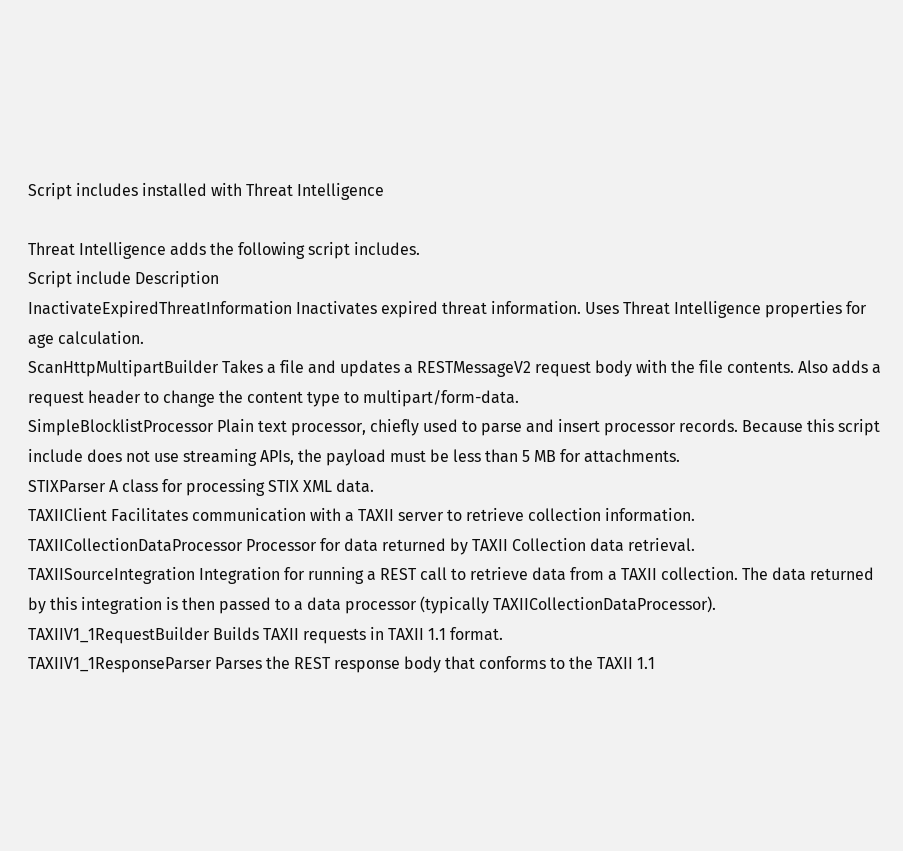Script includes installed with Threat Intelligence

Threat Intelligence adds the following script includes.
Script include Description
InactivateExpiredThreatInformation Inactivates expired threat information. Uses Threat Intelligence properties for age calculation.
ScanHttpMultipartBuilder Takes a file and updates a RESTMessageV2 request body with the file contents. Also adds a request header to change the content type to multipart/form-data.
SimpleBlocklistProcessor Plain text processor, chiefly used to parse and insert processor records. Because this script include does not use streaming APIs, the payload must be less than 5 MB for attachments.
STIXParser A class for processing STIX XML data.
TAXIIClient Facilitates communication with a TAXII server to retrieve collection information.
TAXIICollectionDataProcessor Processor for data returned by TAXII Collection data retrieval.
TAXIISourceIntegration Integration for running a REST call to retrieve data from a TAXII collection. The data returned by this integration is then passed to a data processor (typically TAXIICollectionDataProcessor).
TAXIIV1_1RequestBuilder Builds TAXII requests in TAXII 1.1 format.
TAXIIV1_1ResponseParser Parses the REST response body that conforms to the TAXII 1.1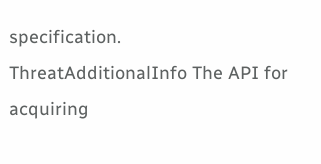specification.
ThreatAdditionalInfo The API for acquiring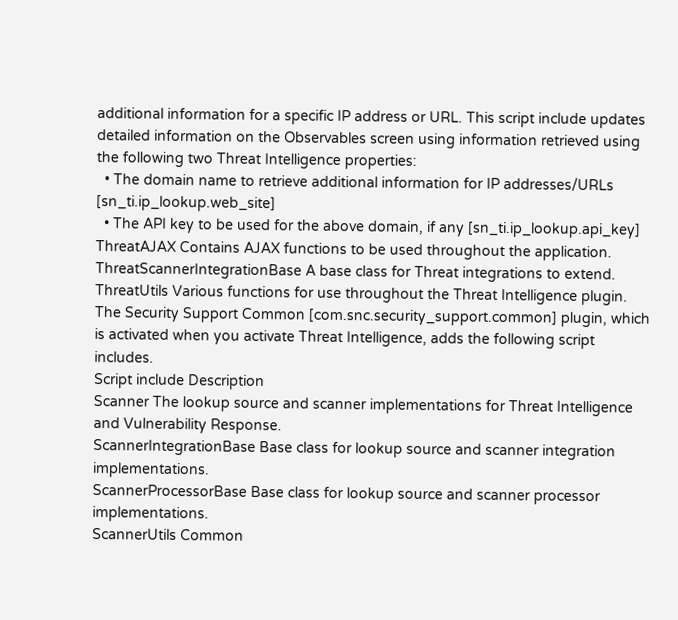additional information for a specific IP address or URL. This script include updates detailed information on the Observables screen using information retrieved using the following two Threat Intelligence properties:
  • The domain name to retrieve additional information for IP addresses/URLs [sn_ti.ip_lookup.web_site]
  • The API key to be used for the above domain, if any [sn_ti.ip_lookup.api_key]
ThreatAJAX Contains AJAX functions to be used throughout the application.
ThreatScannerIntegrationBase A base class for Threat integrations to extend.
ThreatUtils Various functions for use throughout the Threat Intelligence plugin.
The Security Support Common [com.snc.security_support.common] plugin, which is activated when you activate Threat Intelligence, adds the following script includes.
Script include Description
Scanner The lookup source and scanner implementations for Threat Intelligence and Vulnerability Response.
ScannerIntegrationBase Base class for lookup source and scanner integration implementations.
ScannerProcessorBase Base class for lookup source and scanner processor implementations.
ScannerUtils Common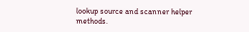lookup source and scanner helper methods.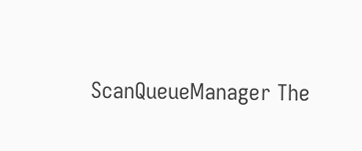ScanQueueManager The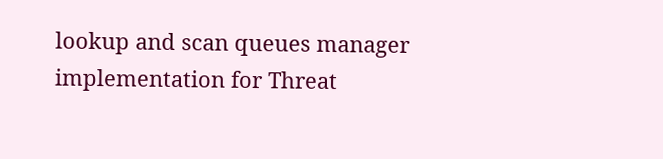lookup and scan queues manager implementation for Threat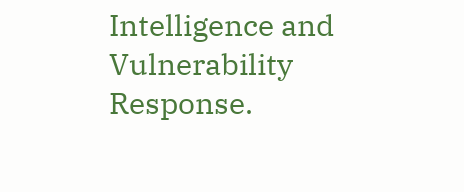Intelligence and Vulnerability Response.